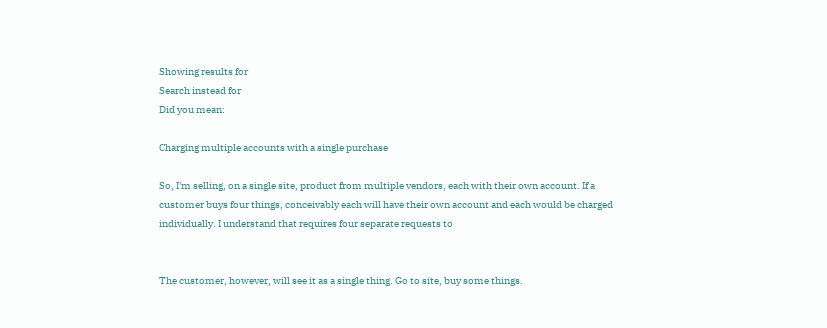Showing results for
Search instead for
Did you mean:

Charging multiple accounts with a single purchase

So, I'm selling, on a single site, product from multiple vendors, each with their own account. If a customer buys four things, conceivably each will have their own account and each would be charged individually. I understand that requires four separate requests to


The customer, however, will see it as a single thing. Go to site, buy some things.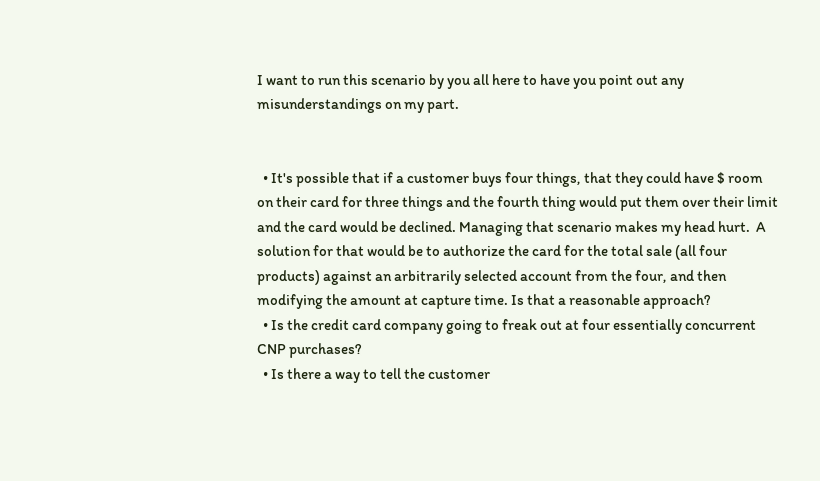I want to run this scenario by you all here to have you point out any misunderstandings on my part.


  • It's possible that if a customer buys four things, that they could have $ room on their card for three things and the fourth thing would put them over their limit and the card would be declined. Managing that scenario makes my head hurt.  A solution for that would be to authorize the card for the total sale (all four products) against an arbitrarily selected account from the four, and then modifying the amount at capture time. Is that a reasonable approach?
  • Is the credit card company going to freak out at four essentially concurrent CNP purchases?
  • Is there a way to tell the customer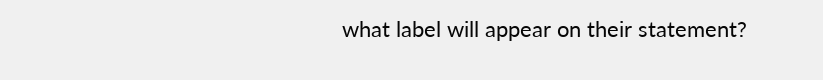what label will appear on their statement?